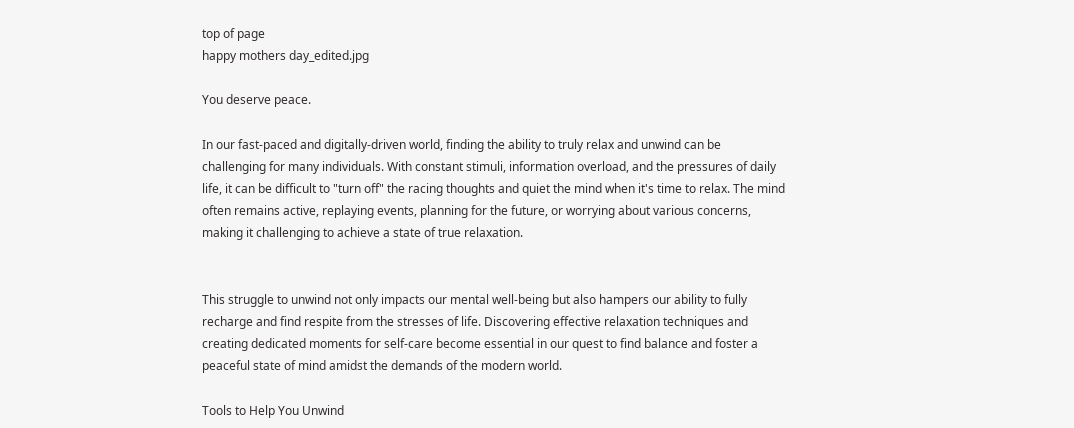top of page
happy mothers day_edited.jpg

You deserve peace.

In our fast-paced and digitally-driven world, finding the ability to truly relax and unwind can be challenging for many individuals. With constant stimuli, information overload, and the pressures of daily life, it can be difficult to "turn off" the racing thoughts and quiet the mind when it's time to relax. The mind often remains active, replaying events, planning for the future, or worrying about various concerns, making it challenging to achieve a state of true relaxation.


This struggle to unwind not only impacts our mental well-being but also hampers our ability to fully recharge and find respite from the stresses of life. Discovering effective relaxation techniques and creating dedicated moments for self-care become essential in our quest to find balance and foster a peaceful state of mind amidst the demands of the modern world.

Tools to Help You Unwind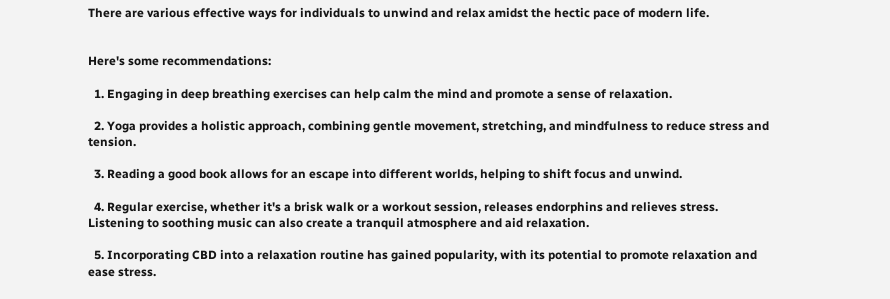There are various effective ways for individuals to unwind and relax amidst the hectic pace of modern life.


Here's some recommendations:

  1. Engaging in deep breathing exercises can help calm the mind and promote a sense of relaxation.

  2. Yoga provides a holistic approach, combining gentle movement, stretching, and mindfulness to reduce stress and tension.

  3. Reading a good book allows for an escape into different worlds, helping to shift focus and unwind.

  4. Regular exercise, whether it's a brisk walk or a workout session, releases endorphins and relieves stress. Listening to soothing music can also create a tranquil atmosphere and aid relaxation.

  5. Incorporating CBD into a relaxation routine has gained popularity, with its potential to promote relaxation and ease stress.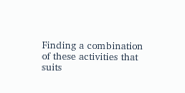Finding a combination of these activities that suits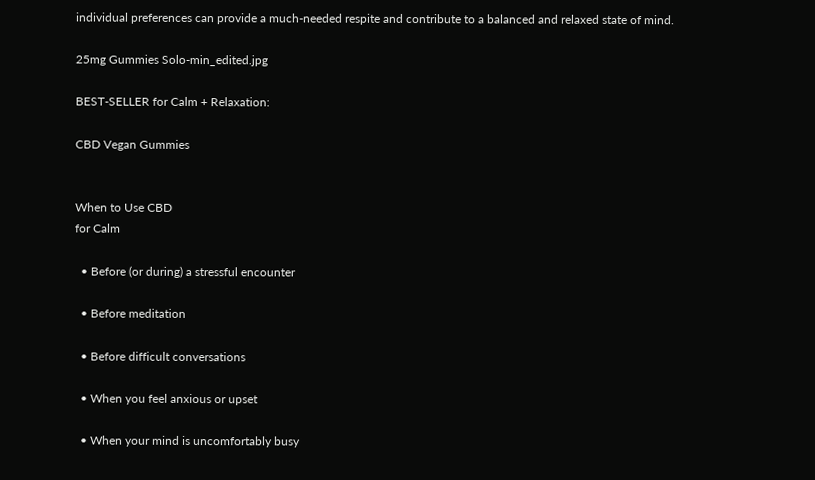individual preferences can provide a much-needed respite and contribute to a balanced and relaxed state of mind.

25mg Gummies Solo-min_edited.jpg

BEST-SELLER for Calm + Relaxation:

CBD Vegan Gummies


When to Use CBD
for Calm

  • Before (or during) a stressful encounter

  • Before meditation

  • Before difficult conversations

  • When you feel anxious or upset

  • When your mind is uncomfortably busy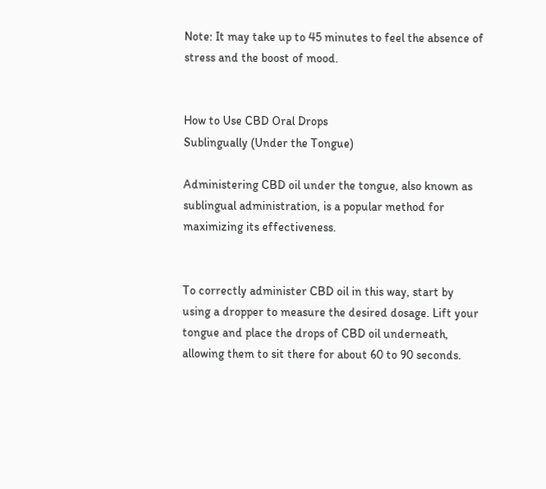Note: It may take up to 45 minutes to feel the absence of stress and the boost of mood.


How to Use CBD Oral Drops
Sublingually (Under the Tongue)

Administering CBD oil under the tongue, also known as sublingual administration, is a popular method for maximizing its effectiveness.


To correctly administer CBD oil in this way, start by using a dropper to measure the desired dosage. Lift your tongue and place the drops of CBD oil underneath, allowing them to sit there for about 60 to 90 seconds.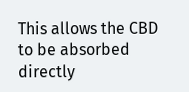This allows the CBD to be absorbed directly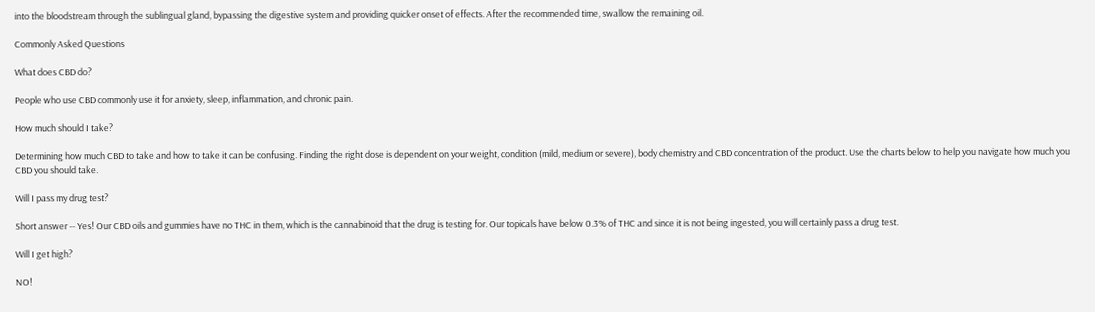into the bloodstream through the sublingual gland, bypassing the digestive system and providing quicker onset of effects. After the recommended time, swallow the remaining oil.

Commonly Asked Questions

What does CBD do?

People who use CBD commonly use it for anxiety, sleep, inflammation, and chronic pain.

How much should I take?

Determining how much CBD to take and how to take it can be confusing. Finding the right dose is dependent on your weight, condition (mild, medium or severe), body chemistry and CBD concentration of the product. Use the charts below to help you navigate how much you CBD you should take.

Will I pass my drug test?

Short answer -- Yes! Our CBD oils and gummies have no THC in them, which is the cannabinoid that the drug is testing for. Our topicals have below 0.3% of THC and since it is not being ingested, you will certainly pass a drug test.

Will I get high?

NO!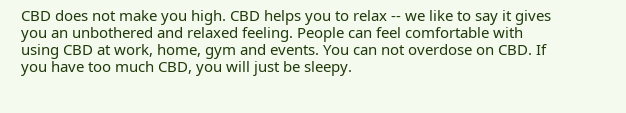CBD does not make you high. CBD helps you to relax -- we like to say it gives you an unbothered and relaxed feeling. People can feel comfortable with using CBD at work, home, gym and events. You can not overdose on CBD. If you have too much CBD, you will just be sleepy.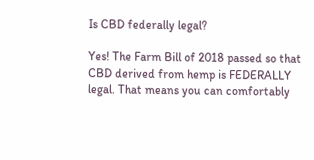Is CBD federally legal?

Yes! The Farm Bill of 2018 passed so that CBD derived from hemp is FEDERALLY legal. That means you can comfortably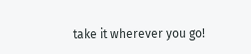take it wherever you go!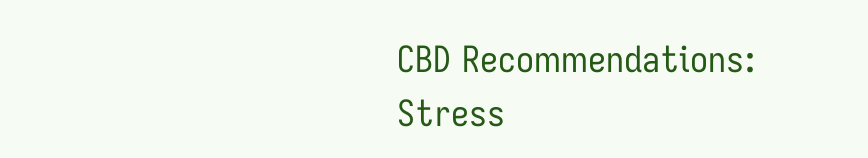CBD Recommendations:
Stress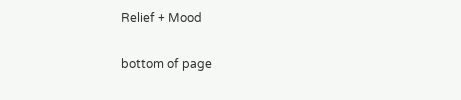Relief + Mood

bottom of page